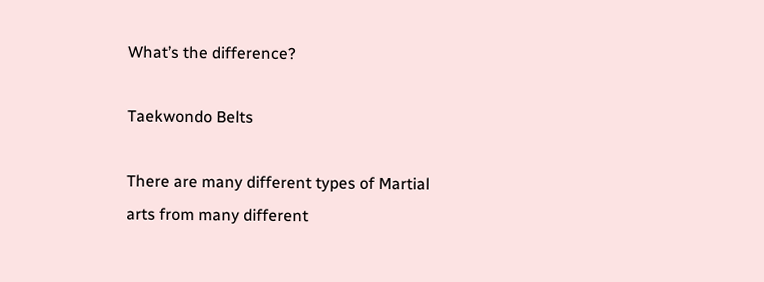What’s the difference?

Taekwondo Belts

There are many different types of Martial arts from many different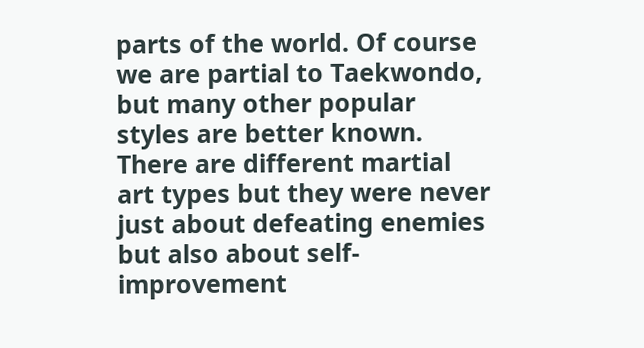parts of the world. Of course we are partial to Taekwondo, but many other popular styles are better known. There are different martial art types but they were never just about defeating enemies but also about self-improvement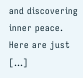and discovering inner peace. Here are just […]